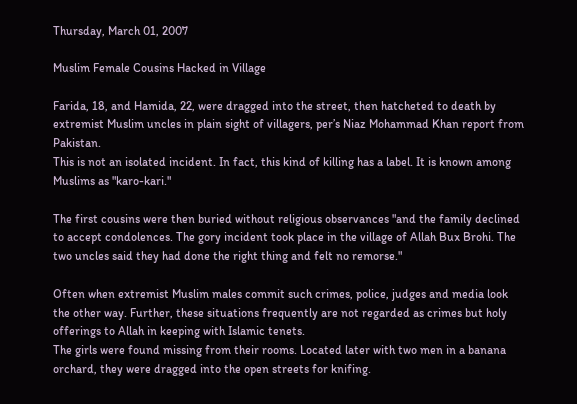Thursday, March 01, 2007

Muslim Female Cousins Hacked in Village

Farida, 18, and Hamida, 22, were dragged into the street, then hatcheted to death by extremist Muslim uncles in plain sight of villagers, per’s Niaz Mohammad Khan report from Pakistan.
This is not an isolated incident. In fact, this kind of killing has a label. It is known among Muslims as "karo-kari."

The first cousins were then buried without religious observances "and the family declined to accept condolences. The gory incident took place in the village of Allah Bux Brohi. The two uncles said they had done the right thing and felt no remorse."

Often when extremist Muslim males commit such crimes, police, judges and media look the other way. Further, these situations frequently are not regarded as crimes but holy offerings to Allah in keeping with Islamic tenets.
The girls were found missing from their rooms. Located later with two men in a banana orchard, they were dragged into the open streets for knifing.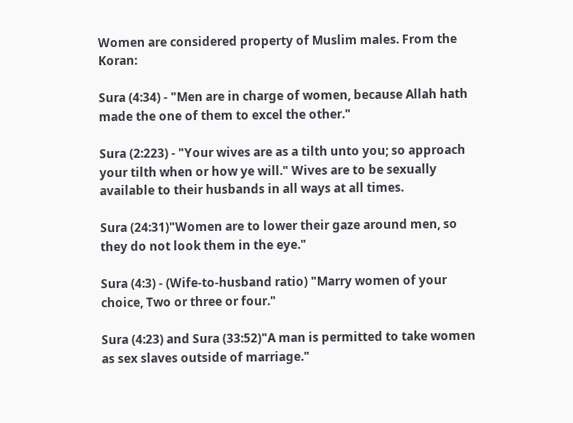Women are considered property of Muslim males. From the Koran:

Sura (4:34) - "Men are in charge of women, because Allah hath made the one of them to excel the other."

Sura (2:223) - "Your wives are as a tilth unto you; so approach your tilth when or how ye will." Wives are to be sexually available to their husbands in all ways at all times.

Sura (24:31)"Women are to lower their gaze around men, so they do not look them in the eye."

Sura (4:3) - (Wife-to-husband ratio) "Marry women of your choice, Two or three or four."

Sura (4:23) and Sura (33:52)"A man is permitted to take women as sex slaves outside of marriage."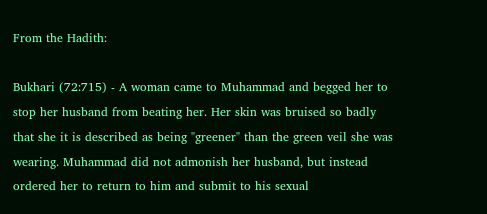From the Hadith:

Bukhari (72:715) - A woman came to Muhammad and begged her to stop her husband from beating her. Her skin was bruised so badly that she it is described as being "greener" than the green veil she was wearing. Muhammad did not admonish her husband, but instead ordered her to return to him and submit to his sexual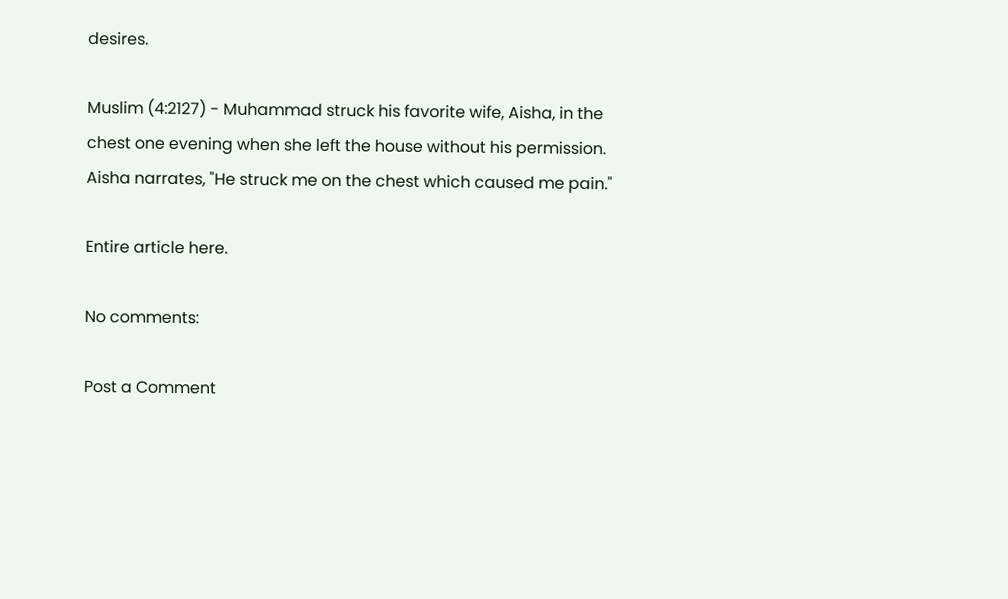desires.

Muslim (4:2127) - Muhammad struck his favorite wife, Aisha, in the chest one evening when she left the house without his permission. Aisha narrates, "He struck me on the chest which caused me pain."

Entire article here.

No comments:

Post a Comment